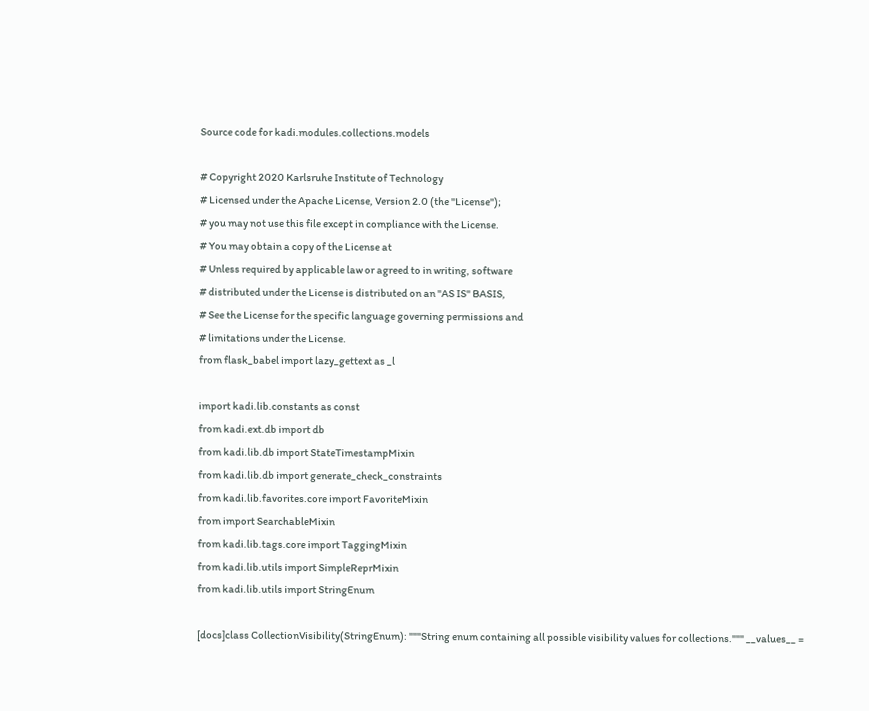Source code for kadi.modules.collections.models

# Copyright 2020 Karlsruhe Institute of Technology
# Licensed under the Apache License, Version 2.0 (the "License");
# you may not use this file except in compliance with the License.
# You may obtain a copy of the License at
# Unless required by applicable law or agreed to in writing, software
# distributed under the License is distributed on an "AS IS" BASIS,
# See the License for the specific language governing permissions and
# limitations under the License.
from flask_babel import lazy_gettext as _l

import kadi.lib.constants as const
from kadi.ext.db import db
from kadi.lib.db import StateTimestampMixin
from kadi.lib.db import generate_check_constraints
from kadi.lib.favorites.core import FavoriteMixin
from import SearchableMixin
from kadi.lib.tags.core import TaggingMixin
from kadi.lib.utils import SimpleReprMixin
from kadi.lib.utils import StringEnum

[docs]class CollectionVisibility(StringEnum): """String enum containing all possible visibility values for collections.""" __values__ =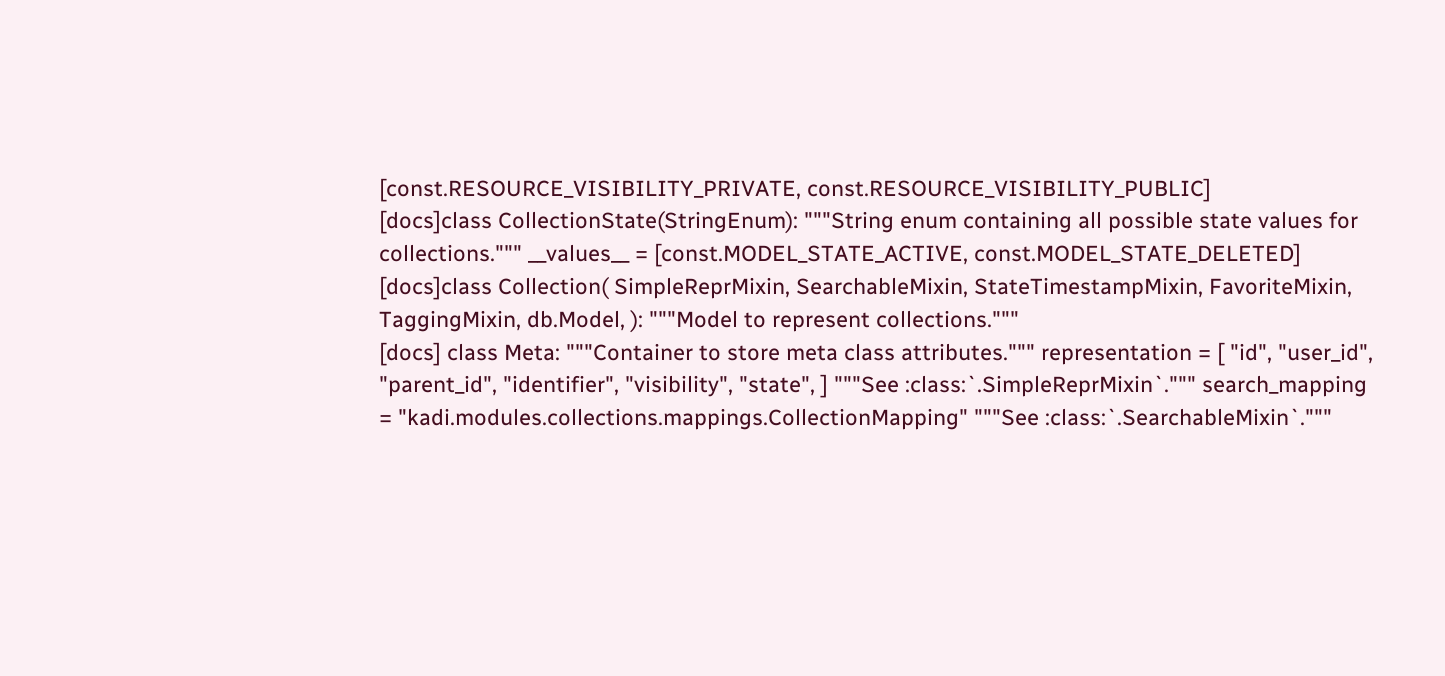[const.RESOURCE_VISIBILITY_PRIVATE, const.RESOURCE_VISIBILITY_PUBLIC]
[docs]class CollectionState(StringEnum): """String enum containing all possible state values for collections.""" __values__ = [const.MODEL_STATE_ACTIVE, const.MODEL_STATE_DELETED]
[docs]class Collection( SimpleReprMixin, SearchableMixin, StateTimestampMixin, FavoriteMixin, TaggingMixin, db.Model, ): """Model to represent collections."""
[docs] class Meta: """Container to store meta class attributes.""" representation = [ "id", "user_id", "parent_id", "identifier", "visibility", "state", ] """See :class:`.SimpleReprMixin`.""" search_mapping = "kadi.modules.collections.mappings.CollectionMapping" """See :class:`.SearchableMixin`."""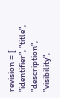revision = [ "identifier", "title", "description", "visibility",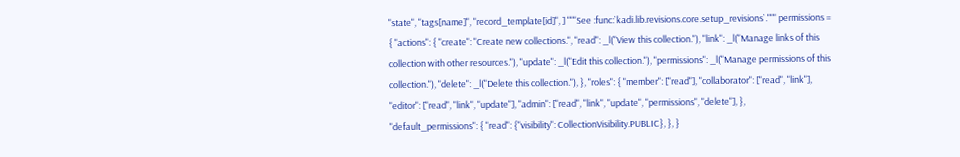"state", "tags[name]", "record_template[id]", ] """See :func:`kadi.lib.revisions.core.setup_revisions`.""" permissions = { "actions": { "create": "Create new collections.", "read": _l("View this collection."), "link": _l("Manage links of this collection with other resources."), "update": _l("Edit this collection."), "permissions": _l("Manage permissions of this collection."), "delete": _l("Delete this collection."), }, "roles": { "member": ["read"], "collaborator": ["read", "link"], "editor": ["read", "link", "update"], "admin": ["read", "link", "update", "permissions", "delete"], }, "default_permissions": { "read": {"visibility": CollectionVisibility.PUBLIC}, }, }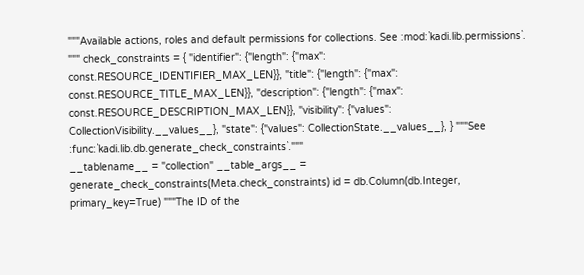"""Available actions, roles and default permissions for collections. See :mod:`kadi.lib.permissions`. """ check_constraints = { "identifier": {"length": {"max": const.RESOURCE_IDENTIFIER_MAX_LEN}}, "title": {"length": {"max": const.RESOURCE_TITLE_MAX_LEN}}, "description": {"length": {"max": const.RESOURCE_DESCRIPTION_MAX_LEN}}, "visibility": {"values": CollectionVisibility.__values__}, "state": {"values": CollectionState.__values__}, } """See :func:`kadi.lib.db.generate_check_constraints`."""
__tablename__ = "collection" __table_args__ = generate_check_constraints(Meta.check_constraints) id = db.Column(db.Integer, primary_key=True) """The ID of the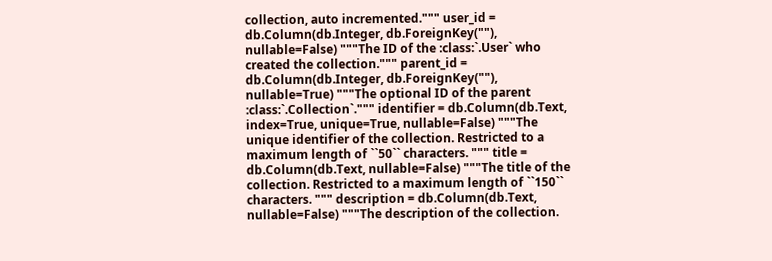collection, auto incremented.""" user_id = db.Column(db.Integer, db.ForeignKey(""), nullable=False) """The ID of the :class:`.User` who created the collection.""" parent_id = db.Column(db.Integer, db.ForeignKey(""), nullable=True) """The optional ID of the parent :class:`.Collection`.""" identifier = db.Column(db.Text, index=True, unique=True, nullable=False) """The unique identifier of the collection. Restricted to a maximum length of ``50`` characters. """ title = db.Column(db.Text, nullable=False) """The title of the collection. Restricted to a maximum length of ``150`` characters. """ description = db.Column(db.Text, nullable=False) """The description of the collection.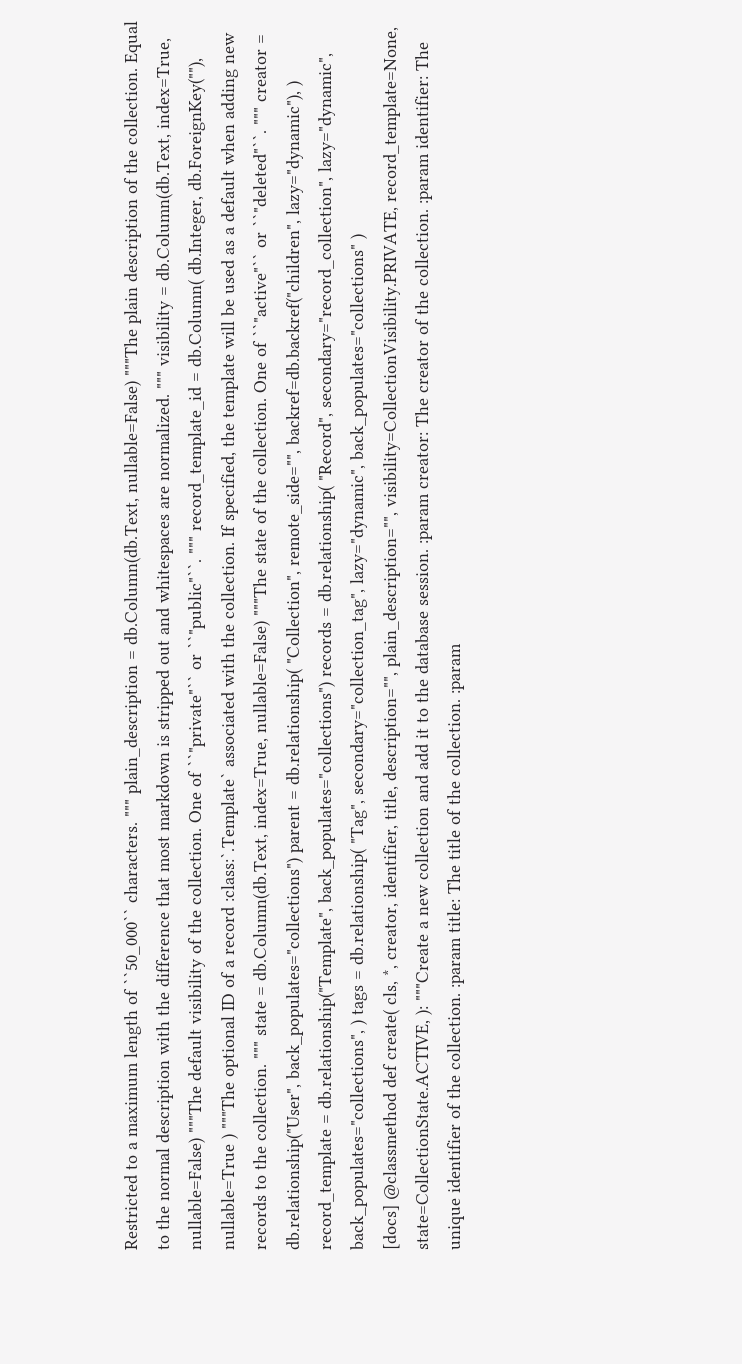Restricted to a maximum length of ``50_000`` characters. """ plain_description = db.Column(db.Text, nullable=False) """The plain description of the collection. Equal to the normal description with the difference that most markdown is stripped out and whitespaces are normalized. """ visibility = db.Column(db.Text, index=True, nullable=False) """The default visibility of the collection. One of ``"private"`` or ``"public"``. """ record_template_id = db.Column( db.Integer, db.ForeignKey(""), nullable=True ) """The optional ID of a record :class:`.Template` associated with the collection. If specified, the template will be used as a default when adding new records to the collection. """ state = db.Column(db.Text, index=True, nullable=False) """The state of the collection. One of ``"active"`` or ``"deleted"``. """ creator = db.relationship("User", back_populates="collections") parent = db.relationship( "Collection", remote_side="", backref=db.backref("children", lazy="dynamic"), ) record_template = db.relationship("Template", back_populates="collections") records = db.relationship( "Record", secondary="record_collection", lazy="dynamic", back_populates="collections", ) tags = db.relationship( "Tag", secondary="collection_tag", lazy="dynamic", back_populates="collections" )
[docs] @classmethod def create( cls, *, creator, identifier, title, description="", plain_description="", visibility=CollectionVisibility.PRIVATE, record_template=None, state=CollectionState.ACTIVE, ): """Create a new collection and add it to the database session. :param creator: The creator of the collection. :param identifier: The unique identifier of the collection. :param title: The title of the collection. :param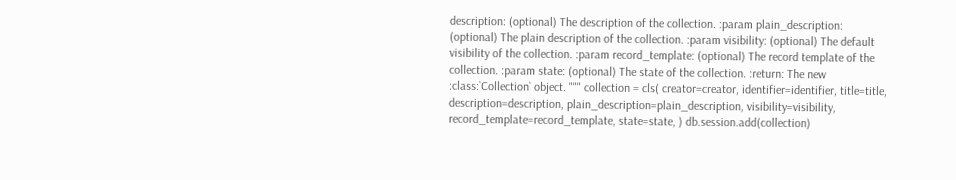description: (optional) The description of the collection. :param plain_description: (optional) The plain description of the collection. :param visibility: (optional) The default visibility of the collection. :param record_template: (optional) The record template of the collection. :param state: (optional) The state of the collection. :return: The new :class:`Collection` object. """ collection = cls( creator=creator, identifier=identifier, title=title, description=description, plain_description=plain_description, visibility=visibility, record_template=record_template, state=state, ) db.session.add(collection)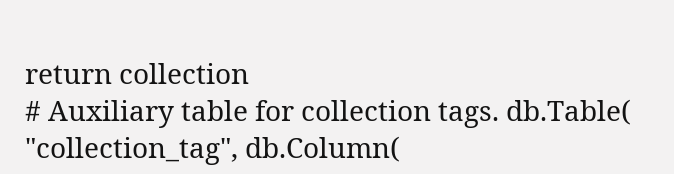return collection
# Auxiliary table for collection tags. db.Table( "collection_tag", db.Column(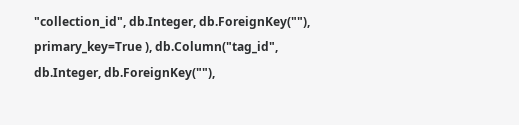"collection_id", db.Integer, db.ForeignKey(""), primary_key=True ), db.Column("tag_id", db.Integer, db.ForeignKey(""),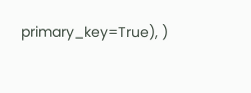primary_key=True), )